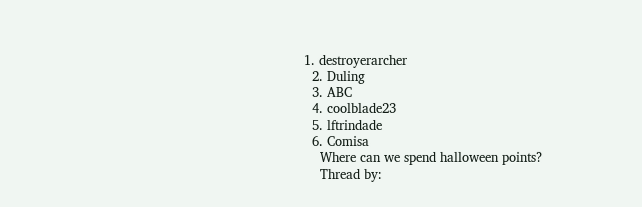1. destroyerarcher
  2. Duling
  3. ABC
  4. coolblade23
  5. lftrindade
  6. Comisa
    Where can we spend halloween points?
    Thread by: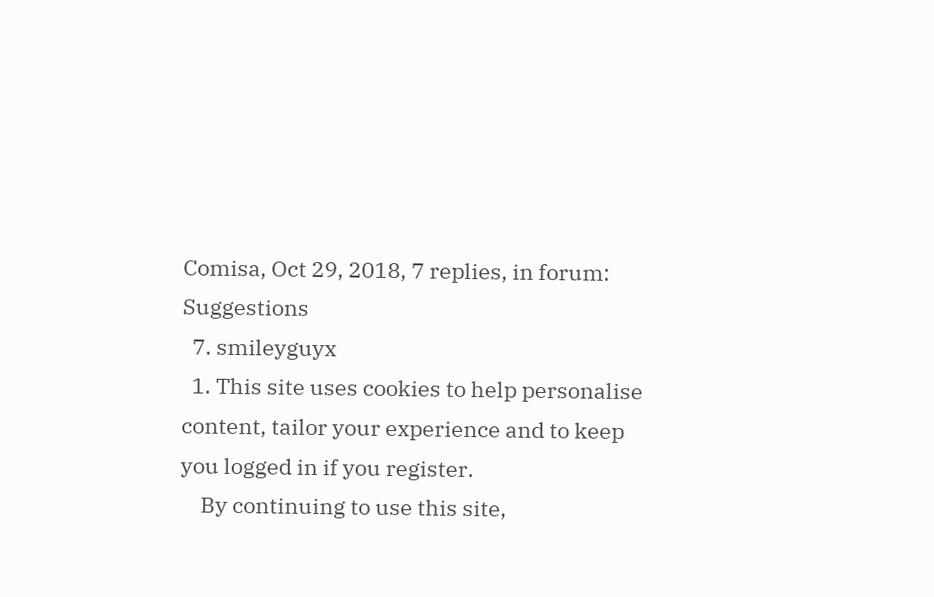Comisa, Oct 29, 2018, 7 replies, in forum: Suggestions
  7. smileyguyx
  1. This site uses cookies to help personalise content, tailor your experience and to keep you logged in if you register.
    By continuing to use this site,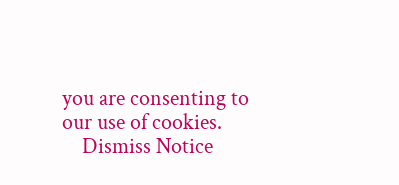you are consenting to our use of cookies.
    Dismiss Notice